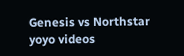Genesis vs Northstar yoyo videos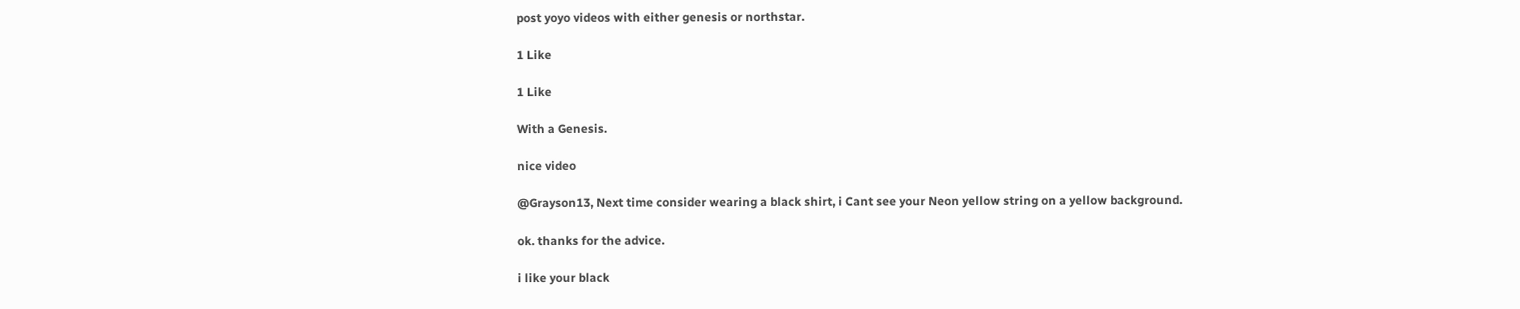post yoyo videos with either genesis or northstar.

1 Like

1 Like

With a Genesis.

nice video

@Grayson13, Next time consider wearing a black shirt, i Cant see your Neon yellow string on a yellow background.

ok. thanks for the advice.

i like your black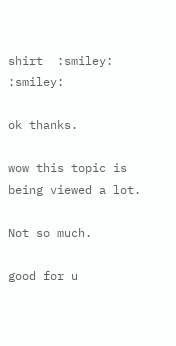shirt  :smiley: :smiley:

ok thanks.

wow this topic is being viewed a lot.

Not so much.

good for u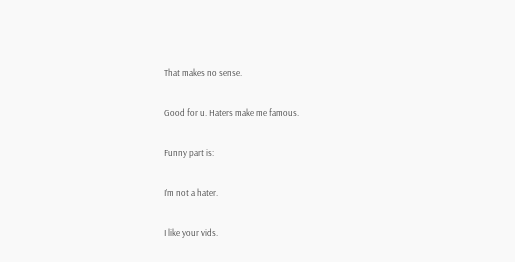That makes no sense.

Good for u. Haters make me famous.

Funny part is:

I’m not a hater.

I like your vids.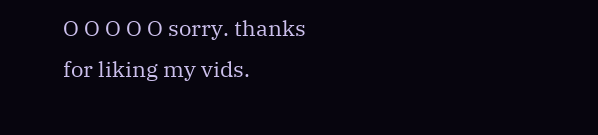O O O O O sorry. thanks for liking my vids.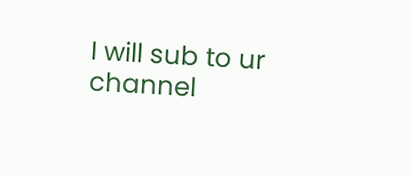I will sub to ur channel